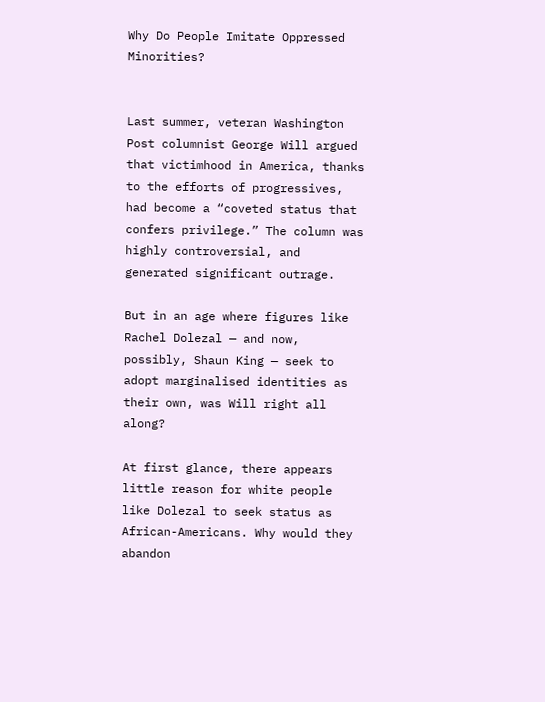Why Do People Imitate Oppressed Minorities?


Last summer, veteran Washington Post columnist George Will argued that victimhood in America, thanks to the efforts of progressives, had become a “coveted status that confers privilege.” The column was highly controversial, and generated significant outrage.

But in an age where figures like Rachel Dolezal — and now, possibly, Shaun King — seek to adopt marginalised identities as their own, was Will right all along?

At first glance, there appears little reason for white people like Dolezal to seek status as African-Americans. Why would they abandon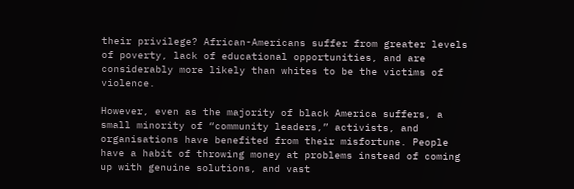their privilege? African-Americans suffer from greater levels of poverty, lack of educational opportunities, and are considerably more likely than whites to be the victims of violence.

However, even as the majority of black America suffers, a small minority of “community leaders,” activists, and organisations have benefited from their misfortune. People have a habit of throwing money at problems instead of coming up with genuine solutions, and vast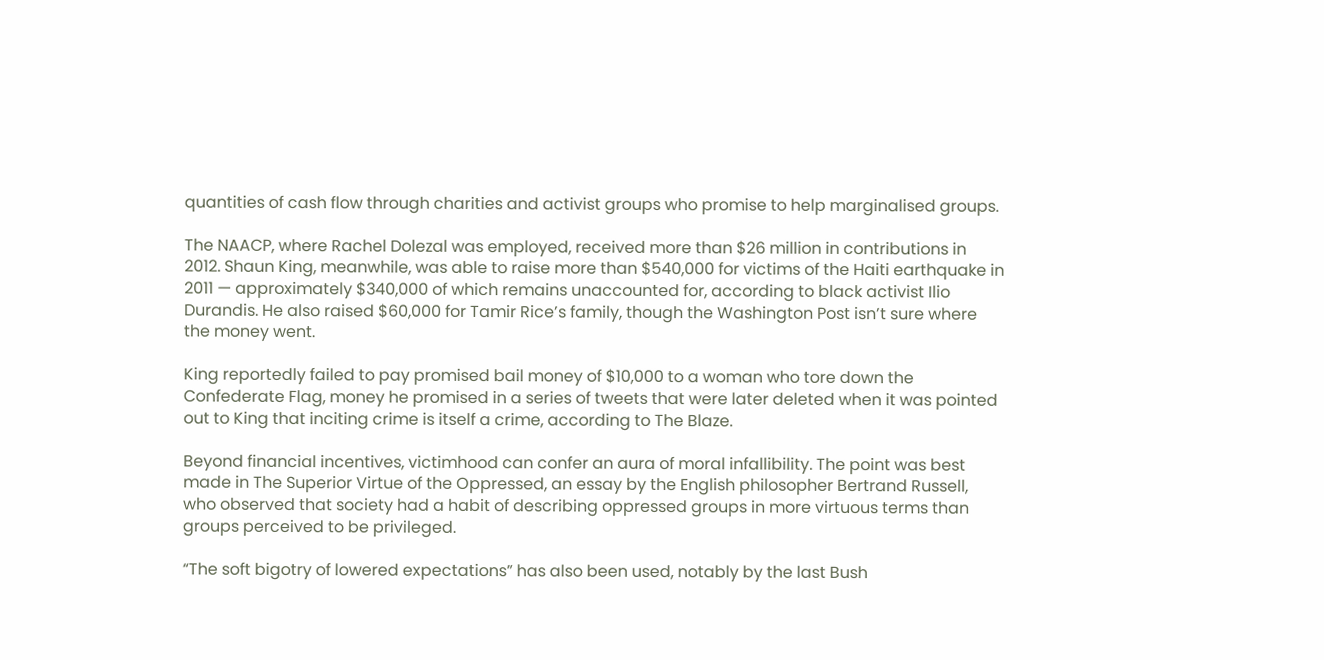quantities of cash flow through charities and activist groups who promise to help marginalised groups.

The NAACP, where Rachel Dolezal was employed, received more than $26 million in contributions in 2012. Shaun King, meanwhile, was able to raise more than $540,000 for victims of the Haiti earthquake in 2011 — approximately $340,000 of which remains unaccounted for, according to black activist Ilio Durandis. He also raised $60,000 for Tamir Rice’s family, though the Washington Post isn’t sure where the money went.

King reportedly failed to pay promised bail money of $10,000 to a woman who tore down the Confederate Flag, money he promised in a series of tweets that were later deleted when it was pointed out to King that inciting crime is itself a crime, according to The Blaze.

Beyond financial incentives, victimhood can confer an aura of moral infallibility. The point was best made in The Superior Virtue of the Oppressed, an essay by the English philosopher Bertrand Russell, who observed that society had a habit of describing oppressed groups in more virtuous terms than groups perceived to be privileged.

“The soft bigotry of lowered expectations” has also been used, notably by the last Bush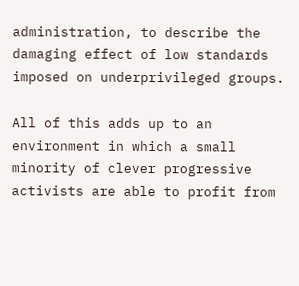administration, to describe the damaging effect of low standards imposed on underprivileged groups.

All of this adds up to an environment in which a small minority of clever progressive activists are able to profit from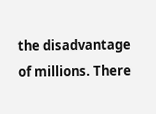the disadvantage of millions. There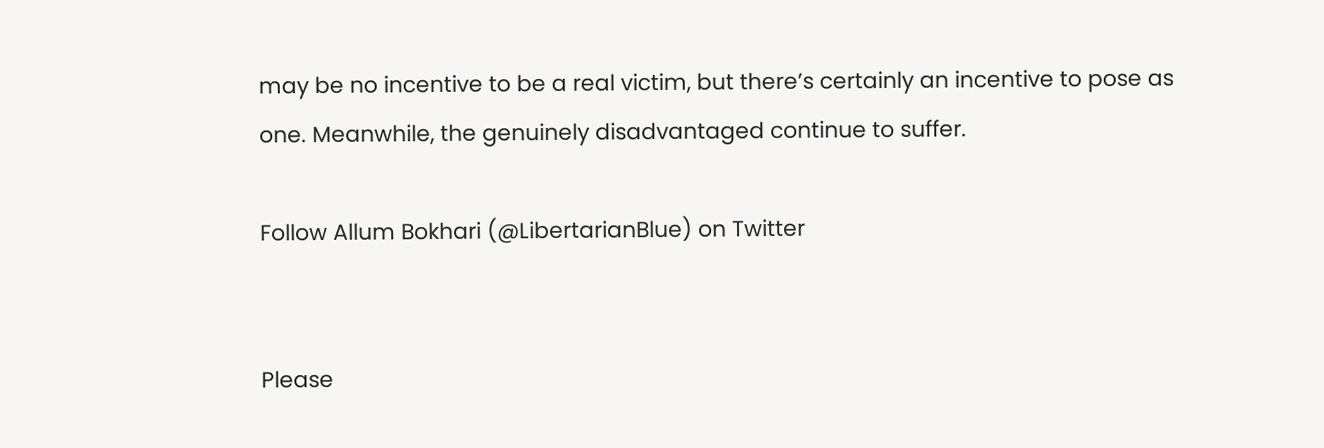may be no incentive to be a real victim, but there’s certainly an incentive to pose as one. Meanwhile, the genuinely disadvantaged continue to suffer.

Follow Allum Bokhari (@LibertarianBlue) on Twitter


Please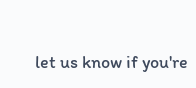let us know if you're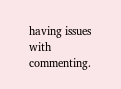having issues with commenting.